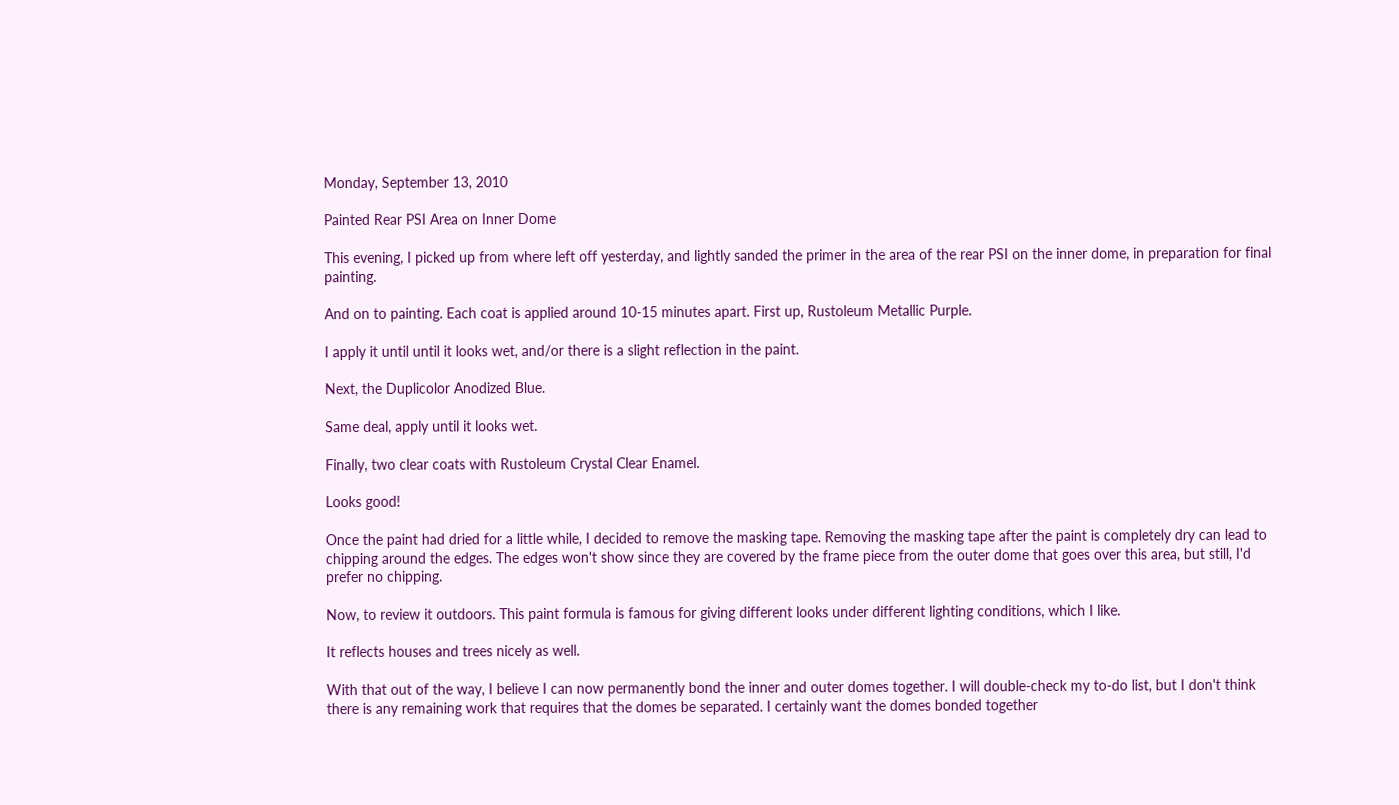Monday, September 13, 2010

Painted Rear PSI Area on Inner Dome

This evening, I picked up from where left off yesterday, and lightly sanded the primer in the area of the rear PSI on the inner dome, in preparation for final painting.

And on to painting. Each coat is applied around 10-15 minutes apart. First up, Rustoleum Metallic Purple.

I apply it until until it looks wet, and/or there is a slight reflection in the paint.

Next, the Duplicolor Anodized Blue.

Same deal, apply until it looks wet.

Finally, two clear coats with Rustoleum Crystal Clear Enamel.

Looks good!

Once the paint had dried for a little while, I decided to remove the masking tape. Removing the masking tape after the paint is completely dry can lead to chipping around the edges. The edges won't show since they are covered by the frame piece from the outer dome that goes over this area, but still, I'd prefer no chipping.

Now, to review it outdoors. This paint formula is famous for giving different looks under different lighting conditions, which I like.

It reflects houses and trees nicely as well.

With that out of the way, I believe I can now permanently bond the inner and outer domes together. I will double-check my to-do list, but I don't think there is any remaining work that requires that the domes be separated. I certainly want the domes bonded together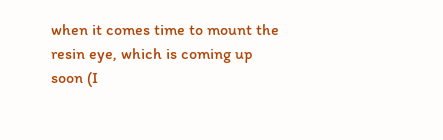when it comes time to mount the resin eye, which is coming up soon (I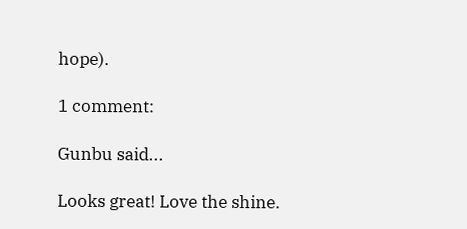hope).

1 comment:

Gunbu said...

Looks great! Love the shine.